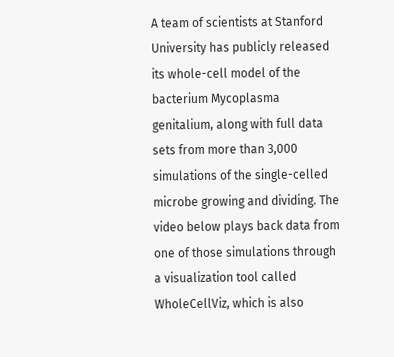A team of scientists at Stanford University has publicly released its whole-cell model of the bacterium Mycoplasma genitalium, along with full data sets from more than 3,000 simulations of the single-celled microbe growing and dividing. The video below plays back data from one of those simulations through a visualization tool called WholeCellViz, which is also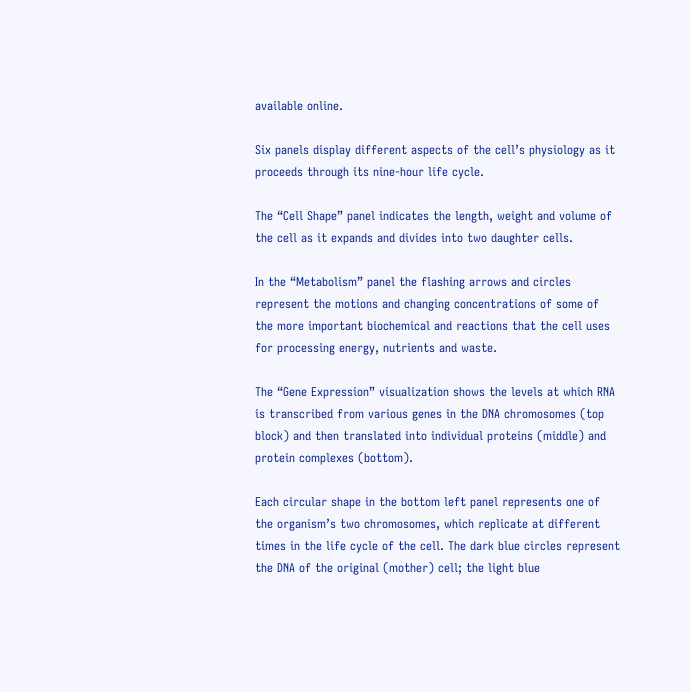available online.

Six panels display different aspects of the cell’s physiology as it proceeds through its nine-hour life cycle.

The “Cell Shape” panel indicates the length, weight and volume of the cell as it expands and divides into two daughter cells.

In the “Metabolism” panel the flashing arrows and circles represent the motions and changing concentrations of some of the more important biochemical and reactions that the cell uses for processing energy, nutrients and waste.

The “Gene Expression” visualization shows the levels at which RNA is transcribed from various genes in the DNA chromosomes (top block) and then translated into individual proteins (middle) and protein complexes (bottom).

Each circular shape in the bottom left panel represents one of the organism’s two chromosomes, which replicate at different times in the life cycle of the cell. The dark blue circles represent the DNA of the original (mother) cell; the light blue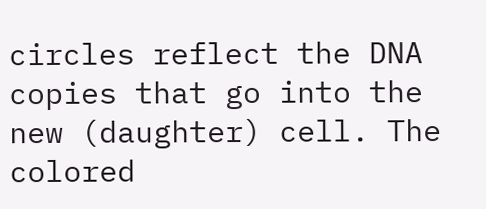circles reflect the DNA copies that go into the new (daughter) cell. The colored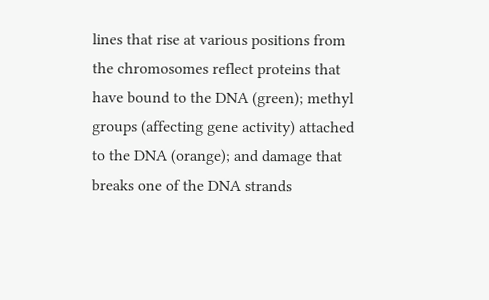lines that rise at various positions from the chromosomes reflect proteins that have bound to the DNA (green); methyl groups (affecting gene activity) attached to the DNA (orange); and damage that breaks one of the DNA strands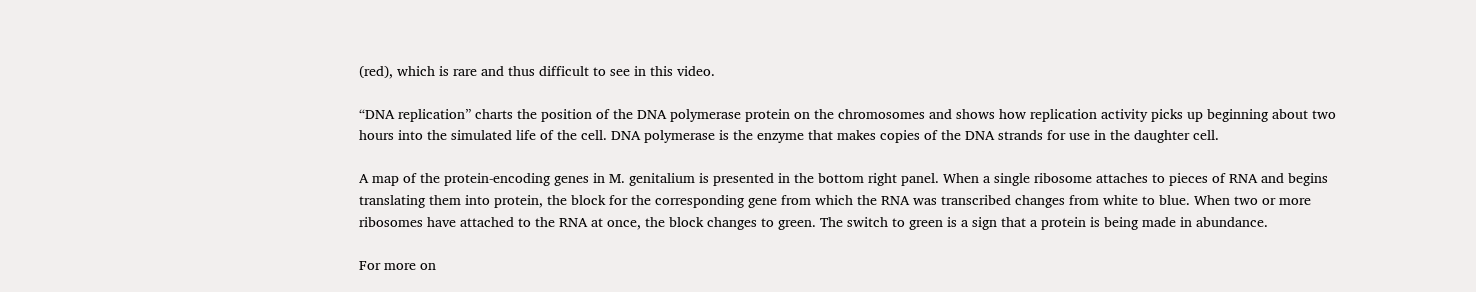(red), which is rare and thus difficult to see in this video.

“DNA replication” charts the position of the DNA polymerase protein on the chromosomes and shows how replication activity picks up beginning about two hours into the simulated life of the cell. DNA polymerase is the enzyme that makes copies of the DNA strands for use in the daughter cell.

A map of the protein-encoding genes in M. genitalium is presented in the bottom right panel. When a single ribosome attaches to pieces of RNA and begins translating them into protein, the block for the corresponding gene from which the RNA was transcribed changes from white to blue. When two or more ribosomes have attached to the RNA at once, the block changes to green. The switch to green is a sign that a protein is being made in abundance.

For more on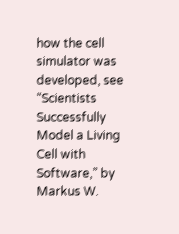how the cell simulator was developed, see “Scientists Successfully Model a Living Cell with Software,” by Markus W.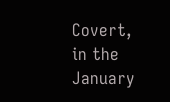Covert, in the January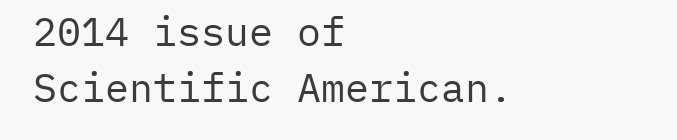2014 issue of Scientific American.